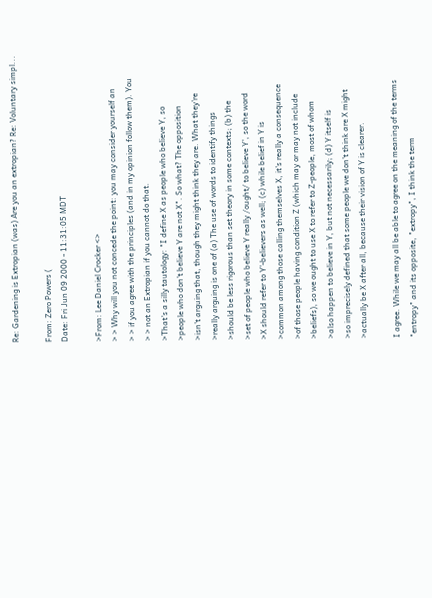Re: Gardening is Extropian (was) Are you an extropian? Re: Voluntary simpl...

From: Zero Powers (
Date: Fri Jun 09 2000 - 11:31:05 MDT

>From: Lee Daniel Crocker <>
> > Why will you not concede the point: you may consider yourself an
> > if you agree with the principles (and in my opinion follow them). You
> > not an Extropian if you cannot do that.
>That's a silly tautology: "I define X as people who believe Y, so
>people who don't believe Y are not X". So what? The opposition
>isn't arguing that, though they might think they are. What they're
>really arguing is one of (a) The use of words to identify things
>should be less rigorous than set theory in some contexts; (b) the
>set of people who believe Y really /ought/ to believe Y', so the word
>X should refer to Y'-believers as well; (c) while belief in Y is
>common among those calling themselves X, it's really a consequence
>of those people having condition Z (which may or may not include
>beliefs), so we ought to use X to refer to Z-people, most of whom
>also happen to believe in Y, but not necessarily; (d) Y itself is
>so imprecisely defined that some people we don't think are X might
>actually be X after all, because their vision of Y is clearer.

I agree. While we may all be able to agree on the meaning of the terms
"entropy" and its opposite, "extropy", I think the term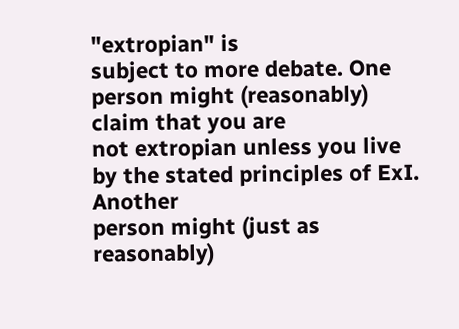"extropian" is
subject to more debate. One person might (reasonably) claim that you are
not extropian unless you live by the stated principles of ExI. Another
person might (just as reasonably)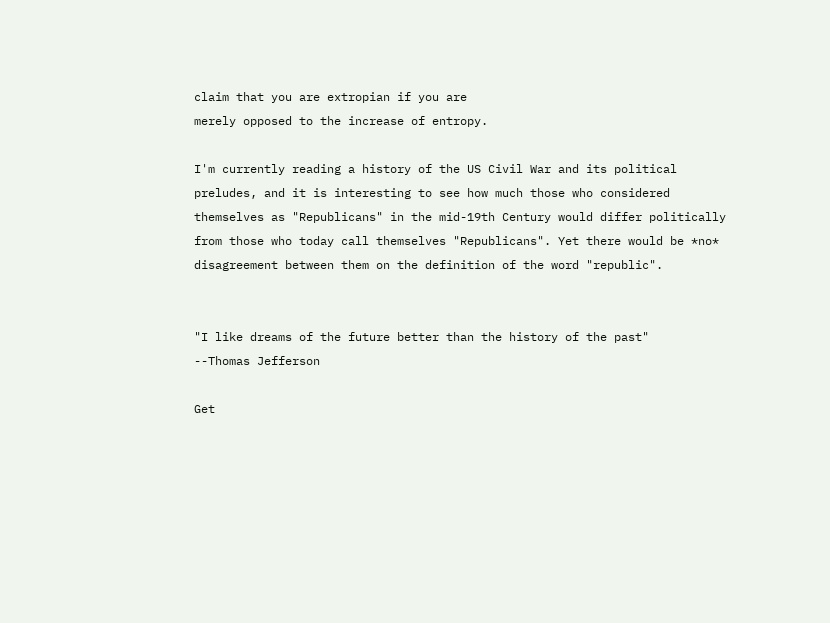claim that you are extropian if you are
merely opposed to the increase of entropy.

I'm currently reading a history of the US Civil War and its political
preludes, and it is interesting to see how much those who considered
themselves as "Republicans" in the mid-19th Century would differ politically
from those who today call themselves "Republicans". Yet there would be *no*
disagreement between them on the definition of the word "republic".


"I like dreams of the future better than the history of the past"
--Thomas Jefferson

Get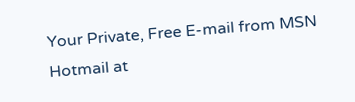Your Private, Free E-mail from MSN Hotmail at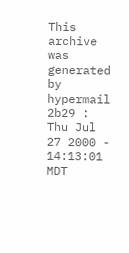This archive was generated by hypermail 2b29 : Thu Jul 27 2000 - 14:13:01 MDT